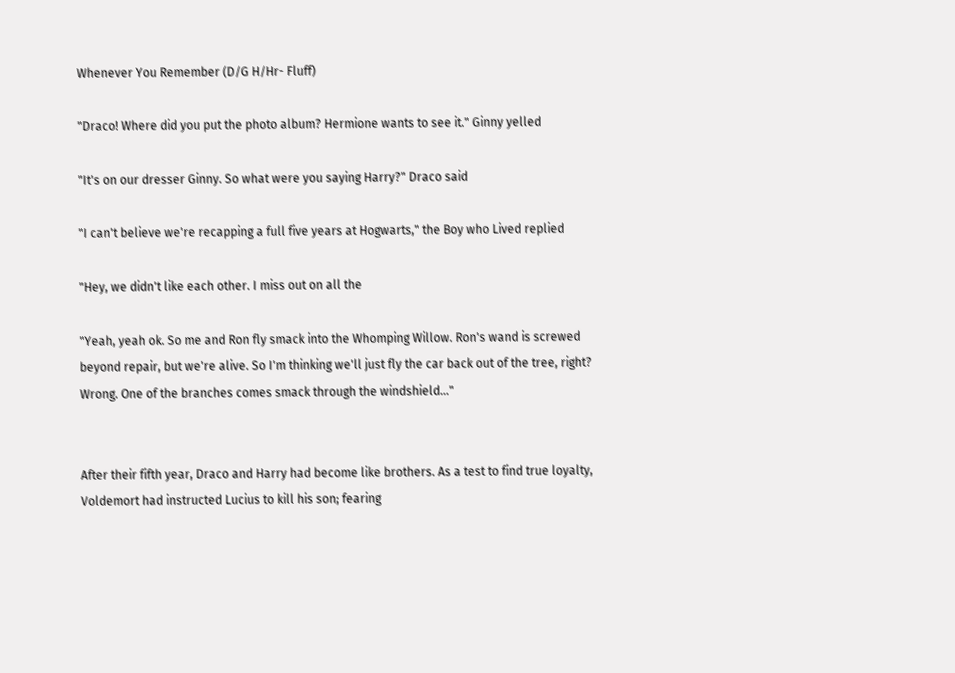Whenever You Remember (D/G H/Hr- Fluff)

"Draco! Where did you put the photo album? Hermione wants to see it." Ginny yelled

"It's on our dresser Ginny. So what were you saying Harry?" Draco said

"I can't believe we're recapping a full five years at Hogwarts," the Boy who Lived replied

"Hey, we didn't like each other. I miss out on all the

"Yeah, yeah ok. So me and Ron fly smack into the Whomping Willow. Ron's wand is screwed beyond repair, but we're alive. So I'm thinking we'll just fly the car back out of the tree, right? Wrong. One of the branches comes smack through the windshield…"


After their fifth year, Draco and Harry had become like brothers. As a test to find true loyalty, Voldemort had instructed Lucius to kill his son; fearing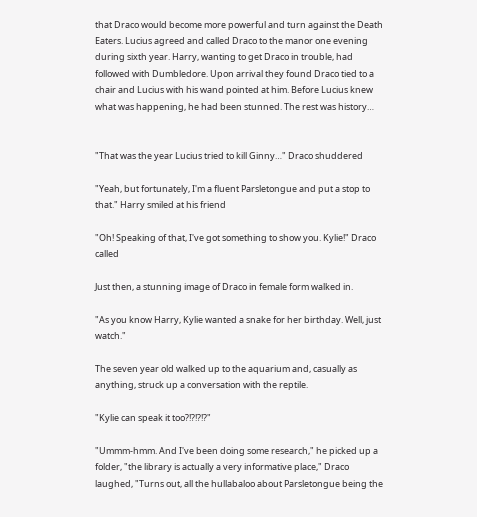that Draco would become more powerful and turn against the Death Eaters. Lucius agreed and called Draco to the manor one evening during sixth year. Harry, wanting to get Draco in trouble, had followed with Dumbledore. Upon arrival they found Draco tied to a chair and Lucius with his wand pointed at him. Before Lucius knew what was happening, he had been stunned. The rest was history…


"That was the year Lucius tried to kill Ginny…" Draco shuddered

"Yeah, but fortunately, I'm a fluent Parsletongue and put a stop to that." Harry smiled at his friend

"Oh! Speaking of that, I've got something to show you. Kylie!" Draco called

Just then, a stunning image of Draco in female form walked in.

"As you know Harry, Kylie wanted a snake for her birthday. Well, just watch."

The seven year old walked up to the aquarium and, casually as anything, struck up a conversation with the reptile.

"Kylie can speak it too?!?!?!?"

"Ummm-hmm. And I've been doing some research," he picked up a folder, "the library is actually a very informative place," Draco laughed, "Turns out, all the hullabaloo about Parsletongue being the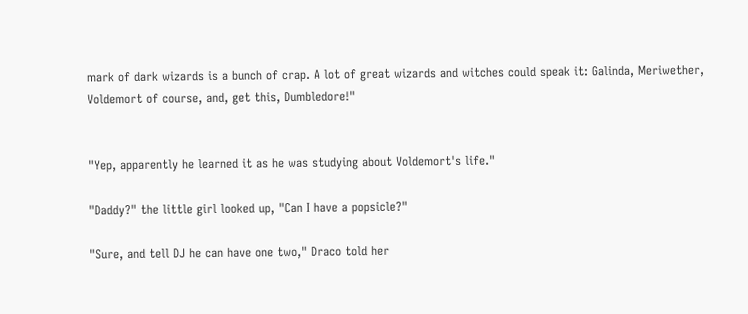mark of dark wizards is a bunch of crap. A lot of great wizards and witches could speak it: Galinda, Meriwether, Voldemort of course, and, get this, Dumbledore!"


"Yep, apparently he learned it as he was studying about Voldemort's life."

"Daddy?" the little girl looked up, "Can I have a popsicle?"

"Sure, and tell DJ he can have one two," Draco told her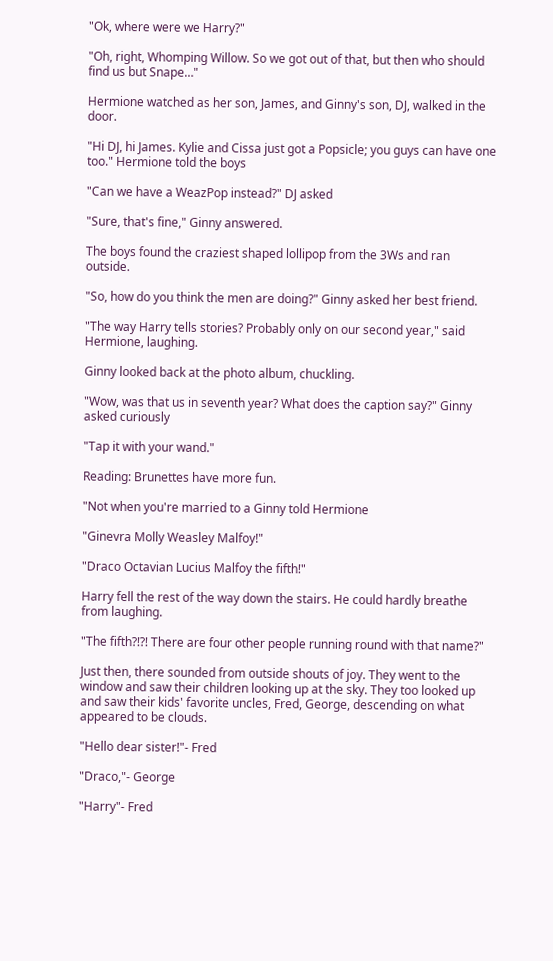"Ok, where were we Harry?"

"Oh, right, Whomping Willow. So we got out of that, but then who should find us but Snape…"

Hermione watched as her son, James, and Ginny's son, DJ, walked in the door.

"Hi DJ, hi James. Kylie and Cissa just got a Popsicle; you guys can have one too." Hermione told the boys

"Can we have a WeazPop instead?" DJ asked

"Sure, that's fine," Ginny answered.

The boys found the craziest shaped lollipop from the 3Ws and ran outside.

"So, how do you think the men are doing?" Ginny asked her best friend.

"The way Harry tells stories? Probably only on our second year," said Hermione, laughing.

Ginny looked back at the photo album, chuckling.

"Wow, was that us in seventh year? What does the caption say?" Ginny asked curiously

"Tap it with your wand."

Reading: Brunettes have more fun.

"Not when you're married to a Ginny told Hermione

"Ginevra Molly Weasley Malfoy!"

"Draco Octavian Lucius Malfoy the fifth!"

Harry fell the rest of the way down the stairs. He could hardly breathe from laughing.

"The fifth?!?! There are four other people running round with that name?"

Just then, there sounded from outside shouts of joy. They went to the window and saw their children looking up at the sky. They too looked up and saw their kids' favorite uncles, Fred, George, descending on what appeared to be clouds.

"Hello dear sister!"- Fred

"Draco,"- George

"Harry"- Fred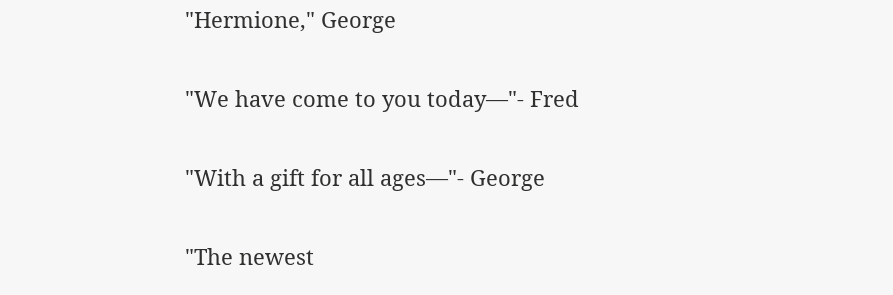"Hermione," George

"We have come to you today—"- Fred

"With a gift for all ages—"- George

"The newest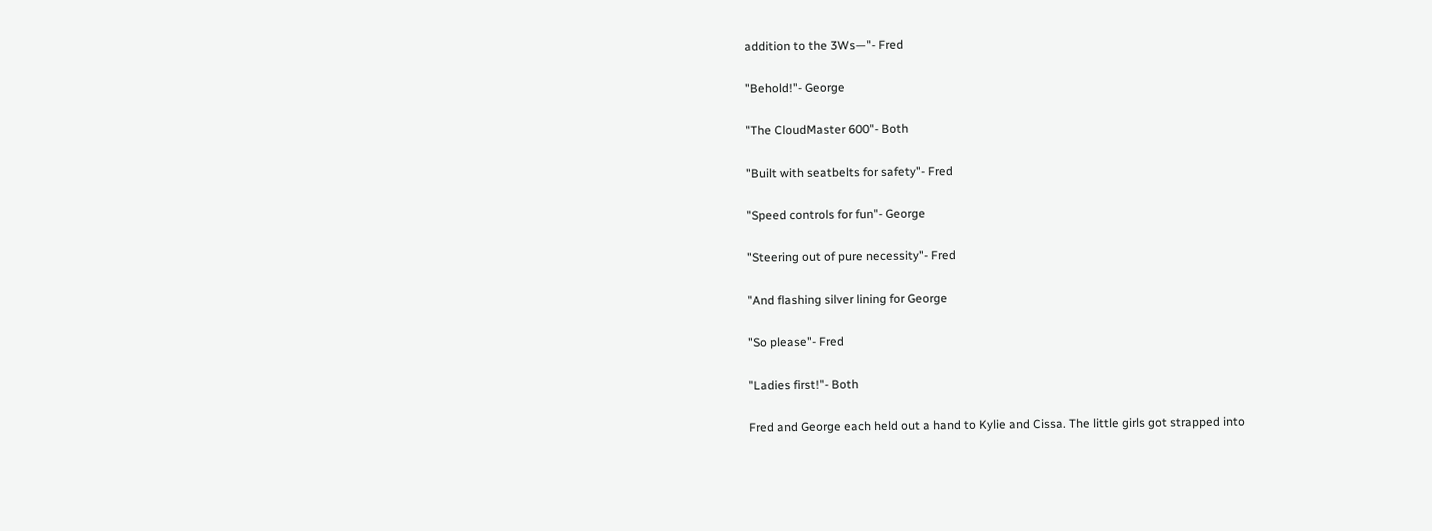addition to the 3Ws—"- Fred

"Behold!"- George

"The CloudMaster 600"- Both

"Built with seatbelts for safety"- Fred

"Speed controls for fun"- George

"Steering out of pure necessity"- Fred

"And flashing silver lining for George

"So please"- Fred

"Ladies first!"- Both

Fred and George each held out a hand to Kylie and Cissa. The little girls got strapped into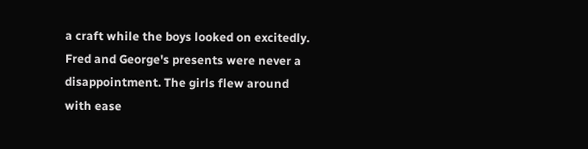a craft while the boys looked on excitedly. Fred and George's presents were never a disappointment. The girls flew around with ease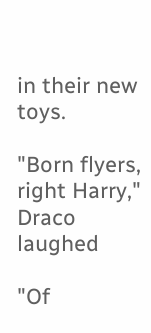in their new toys.

"Born flyers, right Harry," Draco laughed

"Of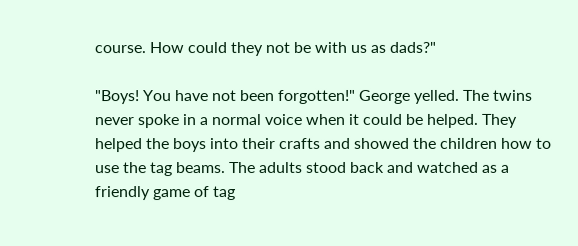course. How could they not be with us as dads?"

"Boys! You have not been forgotten!" George yelled. The twins never spoke in a normal voice when it could be helped. They helped the boys into their crafts and showed the children how to use the tag beams. The adults stood back and watched as a friendly game of tag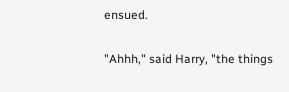ensued.

"Ahhh," said Harry, "the things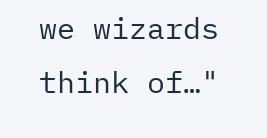we wizards think of…"